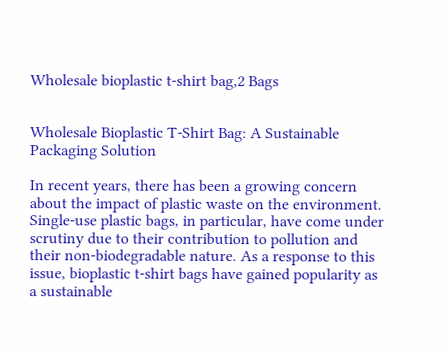Wholesale bioplastic t-shirt bag,2 Bags


Wholesale Bioplastic T-Shirt Bag: A Sustainable Packaging Solution

In recent years, there has been a growing concern about the impact of plastic waste on the environment. Single-use plastic bags, in particular, have come under scrutiny due to their contribution to pollution and their non-biodegradable nature. As a response to this issue, bioplastic t-shirt bags have gained popularity as a sustainable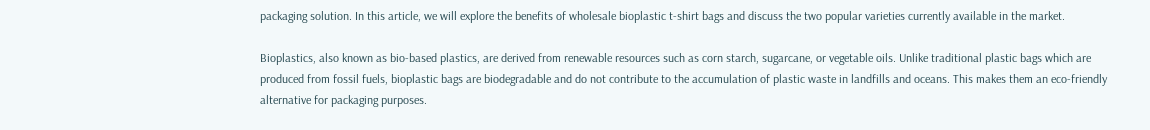packaging solution. In this article, we will explore the benefits of wholesale bioplastic t-shirt bags and discuss the two popular varieties currently available in the market.

Bioplastics, also known as bio-based plastics, are derived from renewable resources such as corn starch, sugarcane, or vegetable oils. Unlike traditional plastic bags which are produced from fossil fuels, bioplastic bags are biodegradable and do not contribute to the accumulation of plastic waste in landfills and oceans. This makes them an eco-friendly alternative for packaging purposes.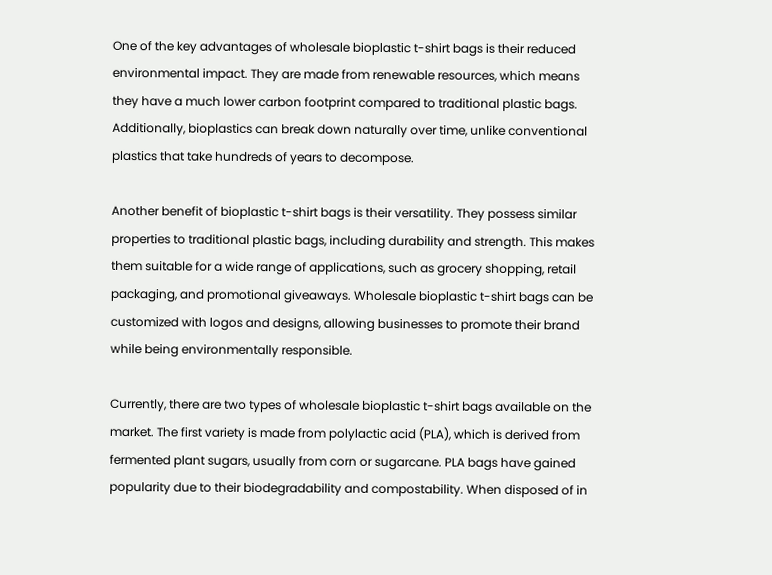One of the key advantages of wholesale bioplastic t-shirt bags is their reduced environmental impact. They are made from renewable resources, which means they have a much lower carbon footprint compared to traditional plastic bags. Additionally, bioplastics can break down naturally over time, unlike conventional plastics that take hundreds of years to decompose.

Another benefit of bioplastic t-shirt bags is their versatility. They possess similar properties to traditional plastic bags, including durability and strength. This makes them suitable for a wide range of applications, such as grocery shopping, retail packaging, and promotional giveaways. Wholesale bioplastic t-shirt bags can be customized with logos and designs, allowing businesses to promote their brand while being environmentally responsible.

Currently, there are two types of wholesale bioplastic t-shirt bags available on the market. The first variety is made from polylactic acid (PLA), which is derived from fermented plant sugars, usually from corn or sugarcane. PLA bags have gained popularity due to their biodegradability and compostability. When disposed of in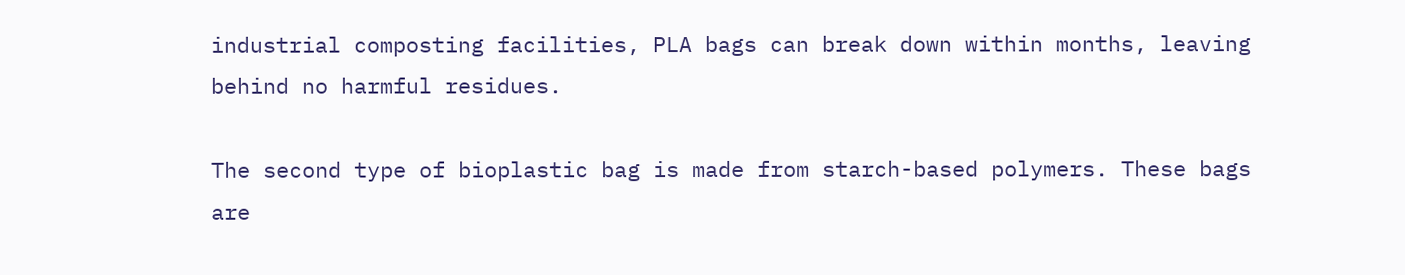industrial composting facilities, PLA bags can break down within months, leaving behind no harmful residues.

The second type of bioplastic bag is made from starch-based polymers. These bags are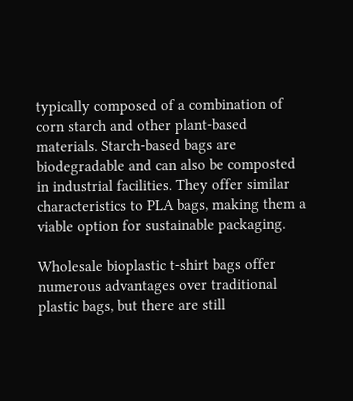typically composed of a combination of corn starch and other plant-based materials. Starch-based bags are biodegradable and can also be composted in industrial facilities. They offer similar characteristics to PLA bags, making them a viable option for sustainable packaging.

Wholesale bioplastic t-shirt bags offer numerous advantages over traditional plastic bags, but there are still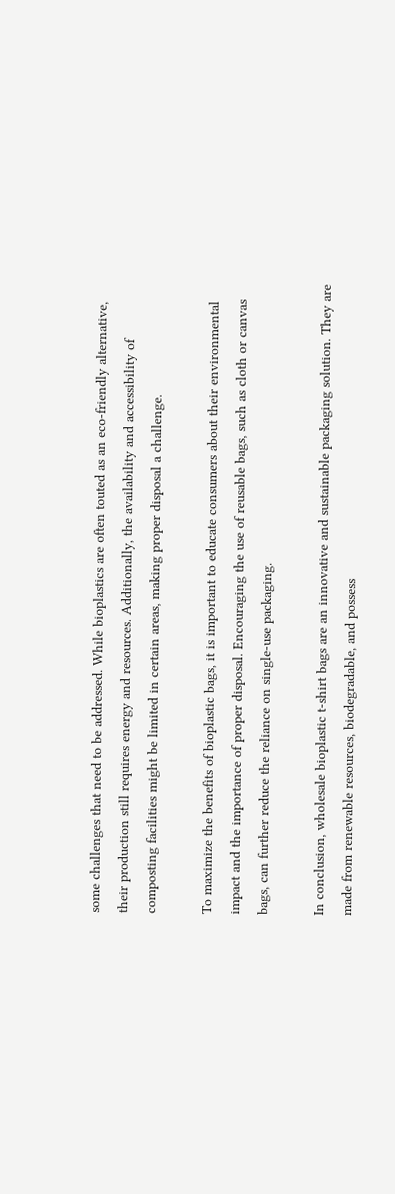some challenges that need to be addressed. While bioplastics are often touted as an eco-friendly alternative, their production still requires energy and resources. Additionally, the availability and accessibility of composting facilities might be limited in certain areas, making proper disposal a challenge.

To maximize the benefits of bioplastic bags, it is important to educate consumers about their environmental impact and the importance of proper disposal. Encouraging the use of reusable bags, such as cloth or canvas bags, can further reduce the reliance on single-use packaging.

In conclusion, wholesale bioplastic t-shirt bags are an innovative and sustainable packaging solution. They are made from renewable resources, biodegradable, and possess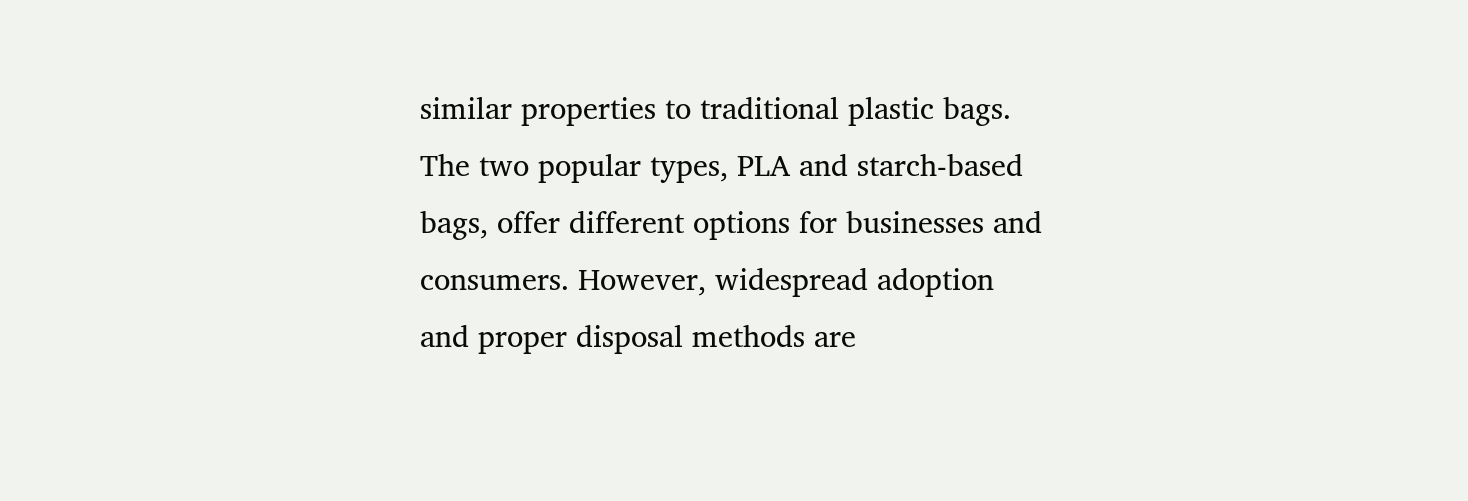similar properties to traditional plastic bags. The two popular types, PLA and starch-based bags, offer different options for businesses and consumers. However, widespread adoption and proper disposal methods are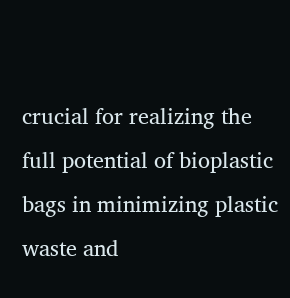crucial for realizing the full potential of bioplastic bags in minimizing plastic waste and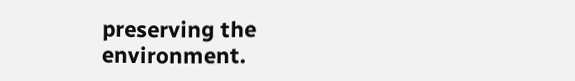preserving the environment.